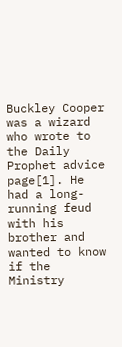Buckley Cooper was a wizard who wrote to the Daily Prophet advice page[1]. He had a long-running feud with his brother and wanted to know if the Ministry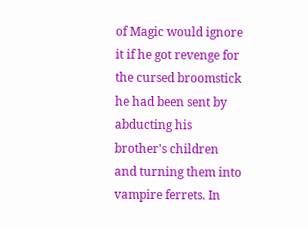of Magic would ignore it if he got revenge for the cursed broomstick he had been sent by abducting his brother's children and turning them into vampire ferrets. In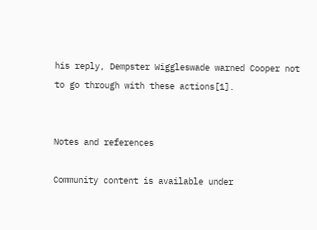his reply, Dempster Wiggleswade warned Cooper not to go through with these actions[1].


Notes and references

Community content is available under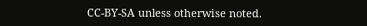CC-BY-SA unless otherwise noted.